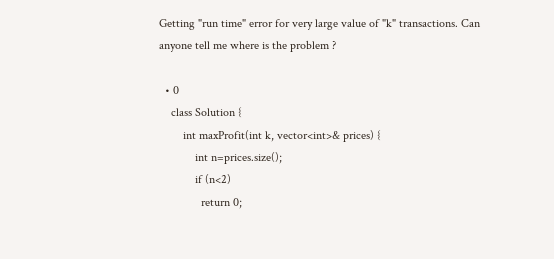Getting "run time" error for very large value of "k" transactions. Can anyone tell me where is the problem ?

  • 0
    class Solution {
        int maxProfit(int k, vector<int>& prices) {
            int n=prices.size();
            if (n<2)
              return 0;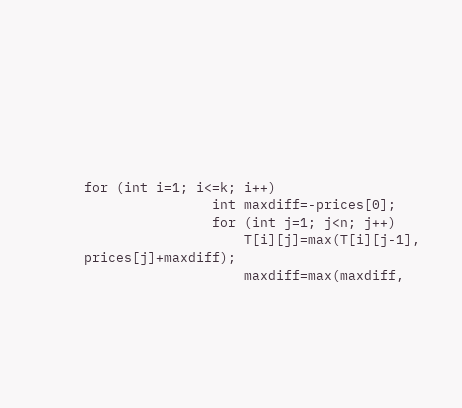for (int i=1; i<=k; i++)
                int maxdiff=-prices[0];
                for (int j=1; j<n; j++)
                    T[i][j]=max(T[i][j-1], prices[j]+maxdiff);
                    maxdiff=max(maxdiff,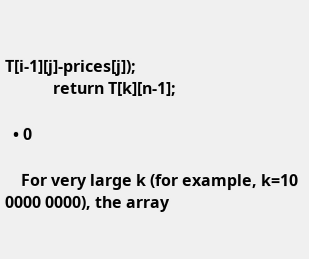T[i-1][j]-prices[j]);
            return T[k][n-1];

  • 0

    For very large k (for example, k=10 0000 0000), the array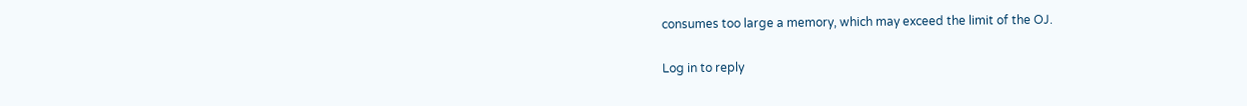consumes too large a memory, which may exceed the limit of the OJ.

Log in to reply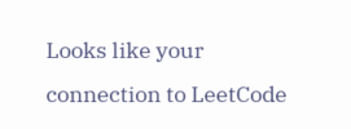Looks like your connection to LeetCode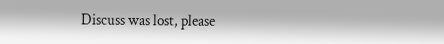Discuss was lost, please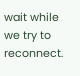wait while we try to reconnect.